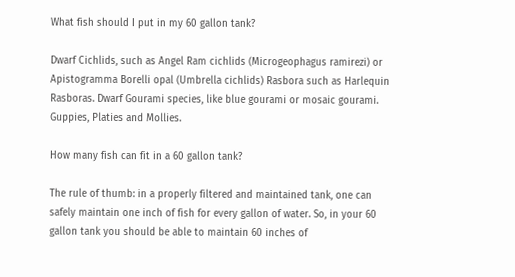What fish should I put in my 60 gallon tank?

Dwarf Cichlids, such as Angel Ram cichlids (Microgeophagus ramirezi) or Apistogramma Borelli opal (Umbrella cichlids) Rasbora such as Harlequin Rasboras. Dwarf Gourami species, like blue gourami or mosaic gourami. Guppies, Platies and Mollies.

How many fish can fit in a 60 gallon tank?

The rule of thumb: in a properly filtered and maintained tank, one can safely maintain one inch of fish for every gallon of water. So, in your 60 gallon tank you should be able to maintain 60 inches of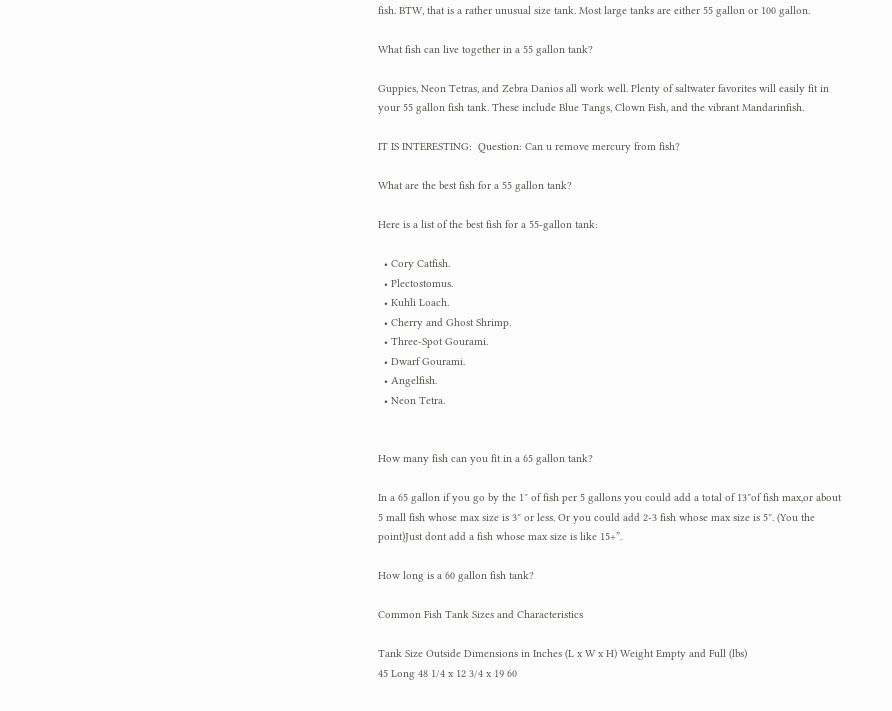fish. BTW, that is a rather unusual size tank. Most large tanks are either 55 gallon or 100 gallon.

What fish can live together in a 55 gallon tank?

Guppies, Neon Tetras, and Zebra Danios all work well. Plenty of saltwater favorites will easily fit in your 55 gallon fish tank. These include Blue Tangs, Clown Fish, and the vibrant Mandarinfish.

IT IS INTERESTING:  Question: Can u remove mercury from fish?

What are the best fish for a 55 gallon tank?

Here is a list of the best fish for a 55-gallon tank:

  • Cory Catfish.
  • Plectostomus.
  • Kuhli Loach.
  • Cherry and Ghost Shrimp.
  • Three-Spot Gourami.
  • Dwarf Gourami.
  • Angelfish.
  • Neon Tetra.


How many fish can you fit in a 65 gallon tank?

In a 65 gallon if you go by the 1″ of fish per 5 gallons you could add a total of 13″of fish max,or about 5 mall fish whose max size is 3″ or less. Or you could add 2-3 fish whose max size is 5″. (You the point)Just dont add a fish whose max size is like 15+”.

How long is a 60 gallon fish tank?

Common Fish Tank Sizes and Characteristics

Tank Size Outside Dimensions in Inches (L x W x H) Weight Empty and Full (lbs)
45 Long 48 1/4 x 12 3/4 x 19 60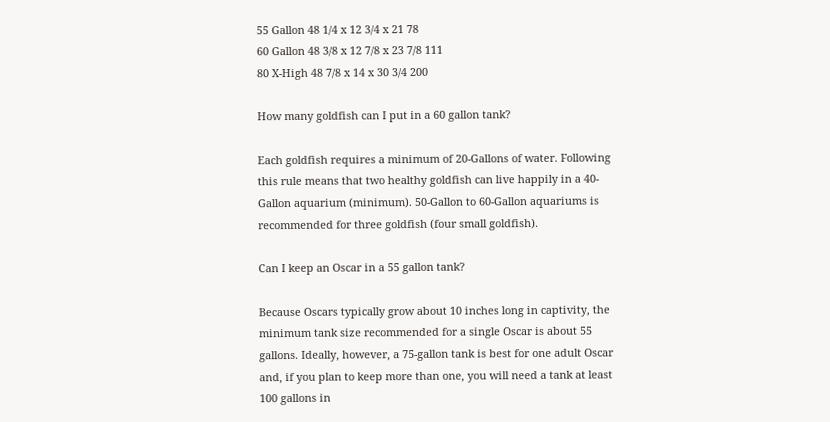55 Gallon 48 1/4 x 12 3/4 x 21 78
60 Gallon 48 3/8 x 12 7/8 x 23 7/8 111
80 X-High 48 7/8 x 14 x 30 3/4 200

How many goldfish can I put in a 60 gallon tank?

Each goldfish requires a minimum of 20-Gallons of water. Following this rule means that two healthy goldfish can live happily in a 40-Gallon aquarium (minimum). 50-Gallon to 60-Gallon aquariums is recommended for three goldfish (four small goldfish).

Can I keep an Oscar in a 55 gallon tank?

Because Oscars typically grow about 10 inches long in captivity, the minimum tank size recommended for a single Oscar is about 55 gallons. Ideally, however, a 75-gallon tank is best for one adult Oscar and, if you plan to keep more than one, you will need a tank at least 100 gallons in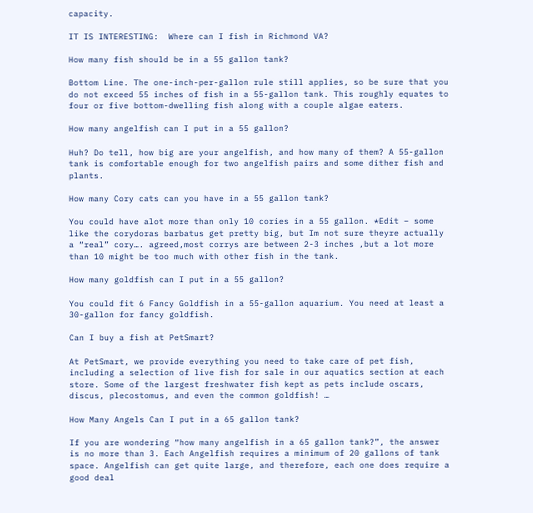capacity.

IT IS INTERESTING:  Where can I fish in Richmond VA?

How many fish should be in a 55 gallon tank?

Bottom Line. The one-inch-per-gallon rule still applies, so be sure that you do not exceed 55 inches of fish in a 55-gallon tank. This roughly equates to four or five bottom-dwelling fish along with a couple algae eaters.

How many angelfish can I put in a 55 gallon?

Huh? Do tell, how big are your angelfish, and how many of them? A 55-gallon tank is comfortable enough for two angelfish pairs and some dither fish and plants.

How many Cory cats can you have in a 55 gallon tank?

You could have alot more than only 10 cories in a 55 gallon. *Edit – some like the corydoras barbatus get pretty big, but Im not sure theyre actually a “real” cory…. agreed,most corrys are between 2-3 inches ,but a lot more than 10 might be too much with other fish in the tank.

How many goldfish can I put in a 55 gallon?

You could fit 6 Fancy Goldfish in a 55-gallon aquarium. You need at least a 30-gallon for fancy goldfish.

Can I buy a fish at PetSmart?

At PetSmart, we provide everything you need to take care of pet fish, including a selection of live fish for sale in our aquatics section at each store. Some of the largest freshwater fish kept as pets include oscars, discus, plecostomus, and even the common goldfish! …

How Many Angels Can I put in a 65 gallon tank?

If you are wondering “how many angelfish in a 65 gallon tank?”, the answer is no more than 3. Each Angelfish requires a minimum of 20 gallons of tank space. Angelfish can get quite large, and therefore, each one does require a good deal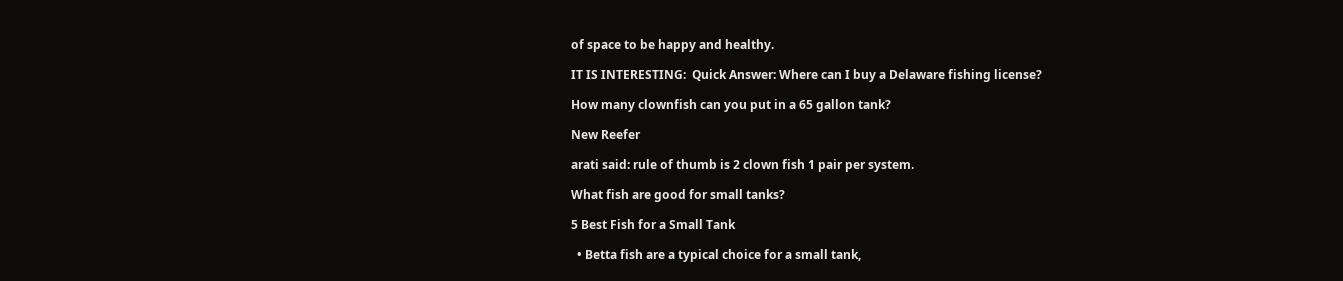of space to be happy and healthy.

IT IS INTERESTING:  Quick Answer: Where can I buy a Delaware fishing license?

How many clownfish can you put in a 65 gallon tank?

New Reefer

arati said: rule of thumb is 2 clown fish 1 pair per system.

What fish are good for small tanks?

5 Best Fish for a Small Tank

  • Betta fish are a typical choice for a small tank,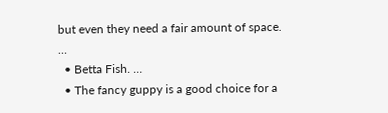but even they need a fair amount of space. …
  • Betta Fish. …
  • The fancy guppy is a good choice for a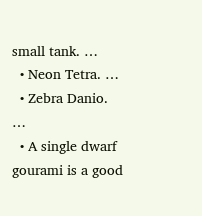small tank. …
  • Neon Tetra. …
  • Zebra Danio. …
  • A single dwarf gourami is a good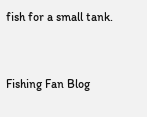fish for a small tank.


Fishing Fan Blog